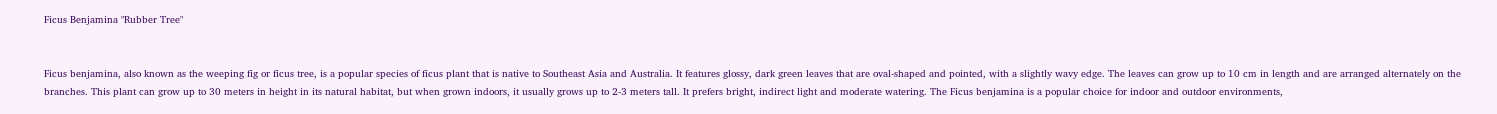Ficus Benjamina "Rubber Tree"


Ficus benjamina, also known as the weeping fig or ficus tree, is a popular species of ficus plant that is native to Southeast Asia and Australia. It features glossy, dark green leaves that are oval-shaped and pointed, with a slightly wavy edge. The leaves can grow up to 10 cm in length and are arranged alternately on the branches. This plant can grow up to 30 meters in height in its natural habitat, but when grown indoors, it usually grows up to 2-3 meters tall. It prefers bright, indirect light and moderate watering. The Ficus benjamina is a popular choice for indoor and outdoor environments,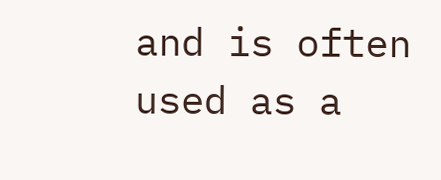and is often used as a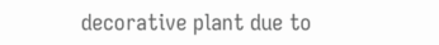decorative plant due to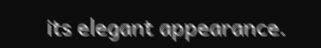its elegant appearance.